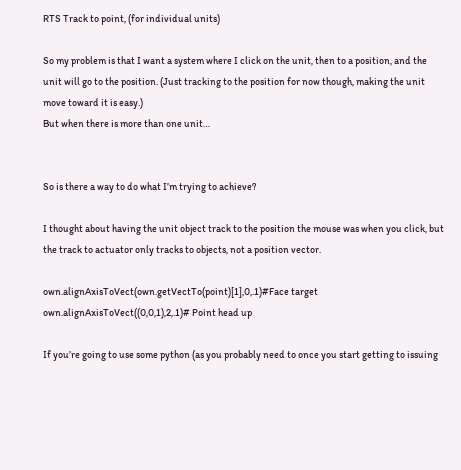RTS Track to point, (for individual units)

So my problem is that I want a system where I click on the unit, then to a position, and the unit will go to the position. (Just tracking to the position for now though, making the unit move toward it is easy.)
But when there is more than one unit…


So is there a way to do what I’m trying to achieve?

I thought about having the unit object track to the position the mouse was when you click, but the track to actuator only tracks to objects, not a position vector.

own.alignAxisToVect(own.getVectTo(point)[1],0,.1)#Face target
own.alignAxisToVect((0,0,1),2,.1)# Point head up

If you’re going to use some python (as you probably need to once you start getting to issuing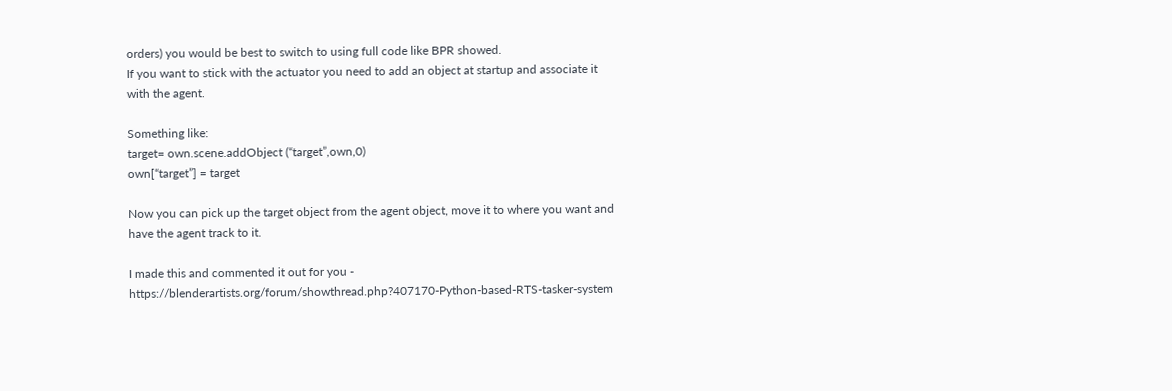orders) you would be best to switch to using full code like BPR showed.
If you want to stick with the actuator you need to add an object at startup and associate it with the agent.

Something like:
target= own.scene.addObject (“target”,own,0)
own[“target”] = target

Now you can pick up the target object from the agent object, move it to where you want and have the agent track to it.

I made this and commented it out for you - https://blenderartists.org/forum/showthread.php?407170-Python-based-RTS-tasker-system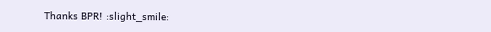Thanks BPR! :slight_smile: